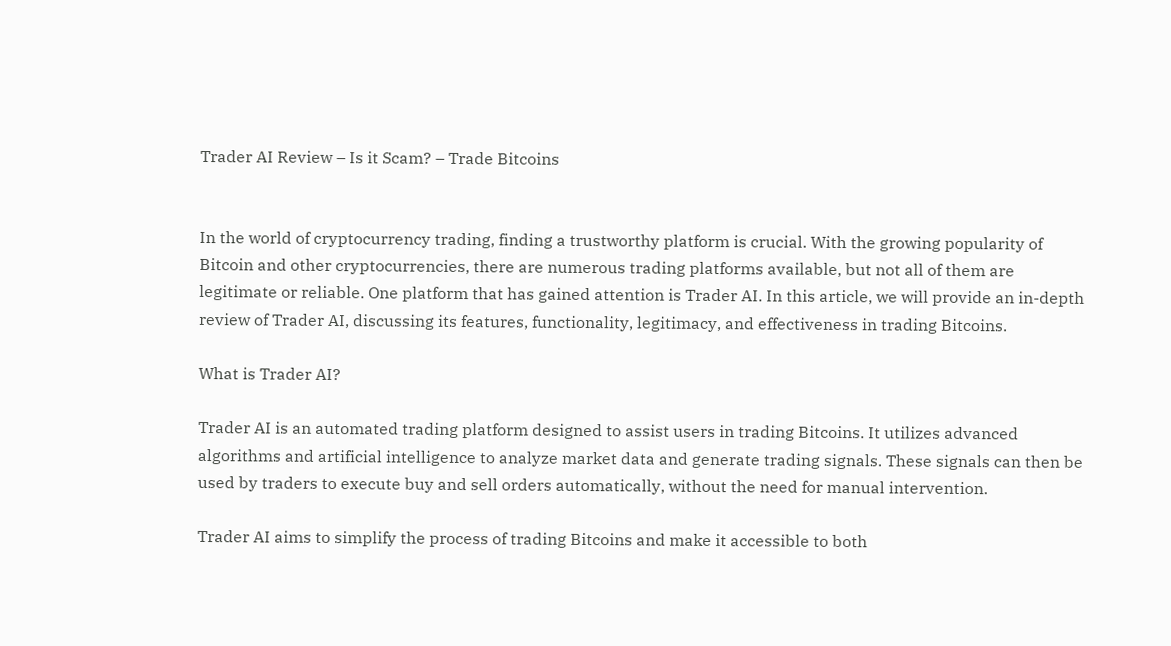Trader AI Review – Is it Scam? – Trade Bitcoins


In the world of cryptocurrency trading, finding a trustworthy platform is crucial. With the growing popularity of Bitcoin and other cryptocurrencies, there are numerous trading platforms available, but not all of them are legitimate or reliable. One platform that has gained attention is Trader AI. In this article, we will provide an in-depth review of Trader AI, discussing its features, functionality, legitimacy, and effectiveness in trading Bitcoins.

What is Trader AI?

Trader AI is an automated trading platform designed to assist users in trading Bitcoins. It utilizes advanced algorithms and artificial intelligence to analyze market data and generate trading signals. These signals can then be used by traders to execute buy and sell orders automatically, without the need for manual intervention.

Trader AI aims to simplify the process of trading Bitcoins and make it accessible to both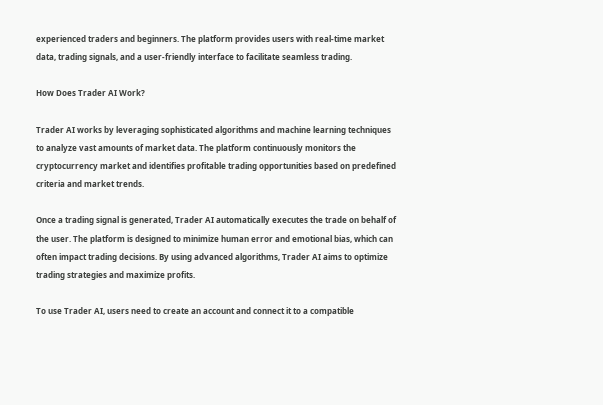experienced traders and beginners. The platform provides users with real-time market data, trading signals, and a user-friendly interface to facilitate seamless trading.

How Does Trader AI Work?

Trader AI works by leveraging sophisticated algorithms and machine learning techniques to analyze vast amounts of market data. The platform continuously monitors the cryptocurrency market and identifies profitable trading opportunities based on predefined criteria and market trends.

Once a trading signal is generated, Trader AI automatically executes the trade on behalf of the user. The platform is designed to minimize human error and emotional bias, which can often impact trading decisions. By using advanced algorithms, Trader AI aims to optimize trading strategies and maximize profits.

To use Trader AI, users need to create an account and connect it to a compatible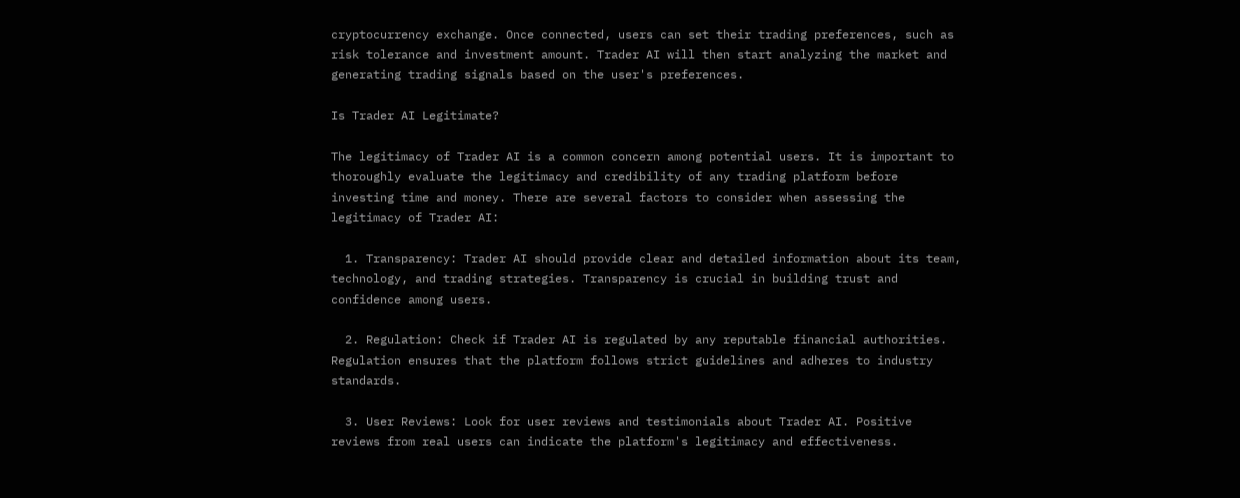cryptocurrency exchange. Once connected, users can set their trading preferences, such as risk tolerance and investment amount. Trader AI will then start analyzing the market and generating trading signals based on the user's preferences.

Is Trader AI Legitimate?

The legitimacy of Trader AI is a common concern among potential users. It is important to thoroughly evaluate the legitimacy and credibility of any trading platform before investing time and money. There are several factors to consider when assessing the legitimacy of Trader AI:

  1. Transparency: Trader AI should provide clear and detailed information about its team, technology, and trading strategies. Transparency is crucial in building trust and confidence among users.

  2. Regulation: Check if Trader AI is regulated by any reputable financial authorities. Regulation ensures that the platform follows strict guidelines and adheres to industry standards.

  3. User Reviews: Look for user reviews and testimonials about Trader AI. Positive reviews from real users can indicate the platform's legitimacy and effectiveness.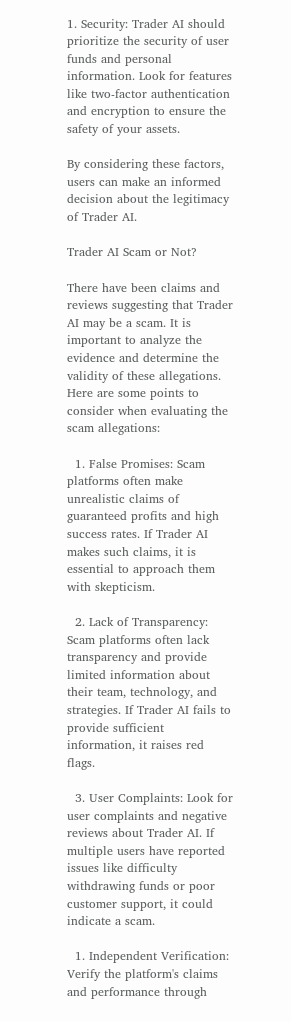1. Security: Trader AI should prioritize the security of user funds and personal information. Look for features like two-factor authentication and encryption to ensure the safety of your assets.

By considering these factors, users can make an informed decision about the legitimacy of Trader AI.

Trader AI Scam or Not?

There have been claims and reviews suggesting that Trader AI may be a scam. It is important to analyze the evidence and determine the validity of these allegations. Here are some points to consider when evaluating the scam allegations:

  1. False Promises: Scam platforms often make unrealistic claims of guaranteed profits and high success rates. If Trader AI makes such claims, it is essential to approach them with skepticism.

  2. Lack of Transparency: Scam platforms often lack transparency and provide limited information about their team, technology, and strategies. If Trader AI fails to provide sufficient information, it raises red flags.

  3. User Complaints: Look for user complaints and negative reviews about Trader AI. If multiple users have reported issues like difficulty withdrawing funds or poor customer support, it could indicate a scam.

  1. Independent Verification: Verify the platform's claims and performance through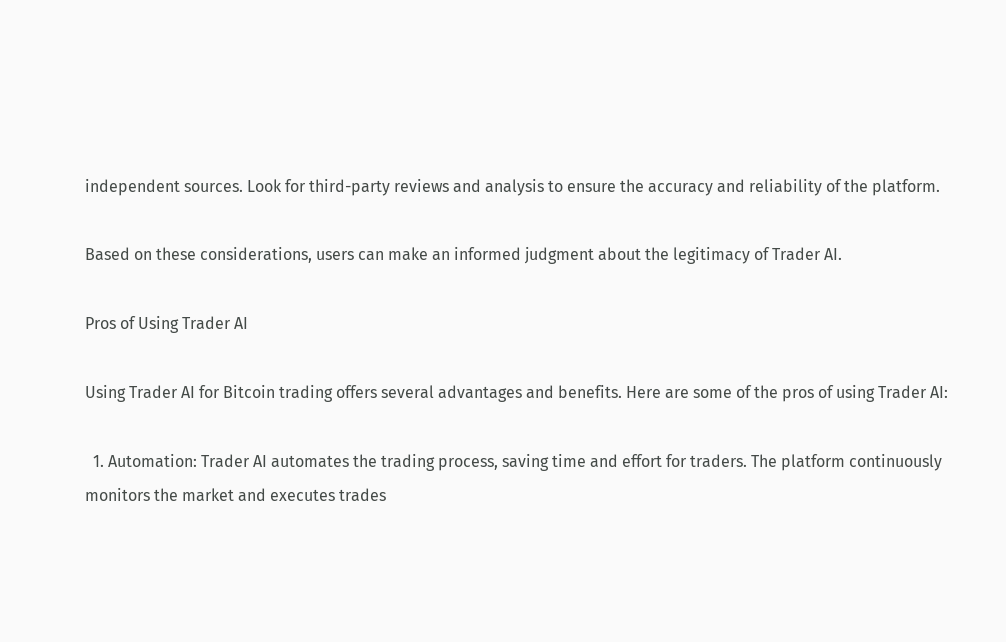independent sources. Look for third-party reviews and analysis to ensure the accuracy and reliability of the platform.

Based on these considerations, users can make an informed judgment about the legitimacy of Trader AI.

Pros of Using Trader AI

Using Trader AI for Bitcoin trading offers several advantages and benefits. Here are some of the pros of using Trader AI:

  1. Automation: Trader AI automates the trading process, saving time and effort for traders. The platform continuously monitors the market and executes trades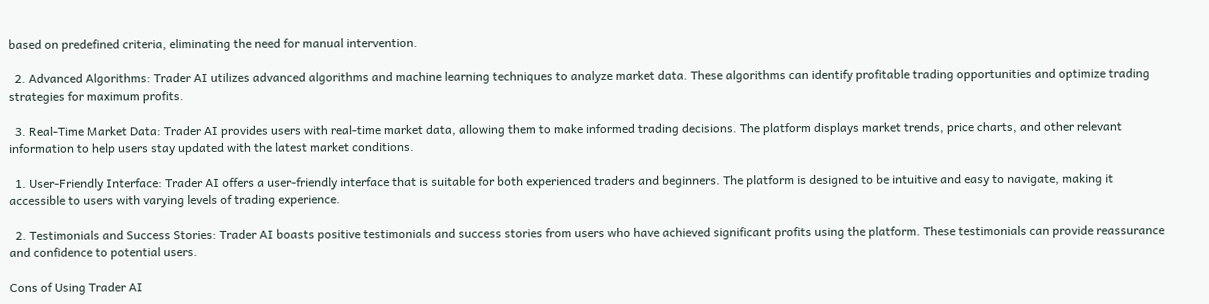based on predefined criteria, eliminating the need for manual intervention.

  2. Advanced Algorithms: Trader AI utilizes advanced algorithms and machine learning techniques to analyze market data. These algorithms can identify profitable trading opportunities and optimize trading strategies for maximum profits.

  3. Real-Time Market Data: Trader AI provides users with real-time market data, allowing them to make informed trading decisions. The platform displays market trends, price charts, and other relevant information to help users stay updated with the latest market conditions.

  1. User-Friendly Interface: Trader AI offers a user-friendly interface that is suitable for both experienced traders and beginners. The platform is designed to be intuitive and easy to navigate, making it accessible to users with varying levels of trading experience.

  2. Testimonials and Success Stories: Trader AI boasts positive testimonials and success stories from users who have achieved significant profits using the platform. These testimonials can provide reassurance and confidence to potential users.

Cons of Using Trader AI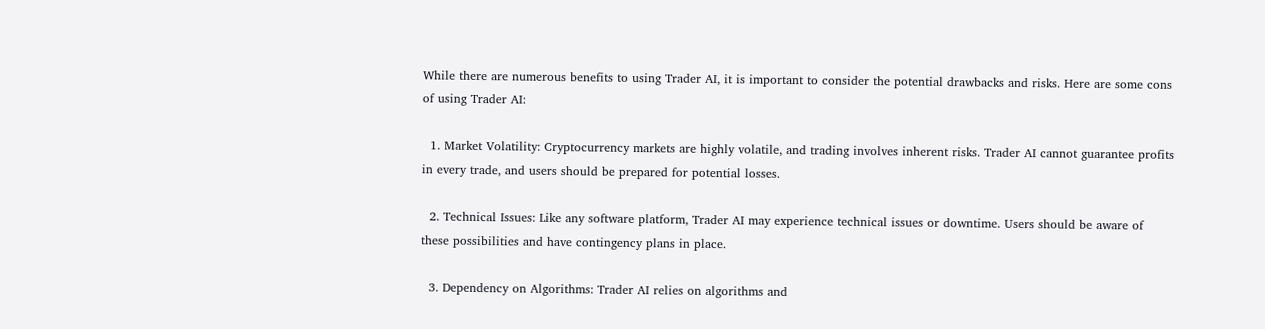While there are numerous benefits to using Trader AI, it is important to consider the potential drawbacks and risks. Here are some cons of using Trader AI:

  1. Market Volatility: Cryptocurrency markets are highly volatile, and trading involves inherent risks. Trader AI cannot guarantee profits in every trade, and users should be prepared for potential losses.

  2. Technical Issues: Like any software platform, Trader AI may experience technical issues or downtime. Users should be aware of these possibilities and have contingency plans in place.

  3. Dependency on Algorithms: Trader AI relies on algorithms and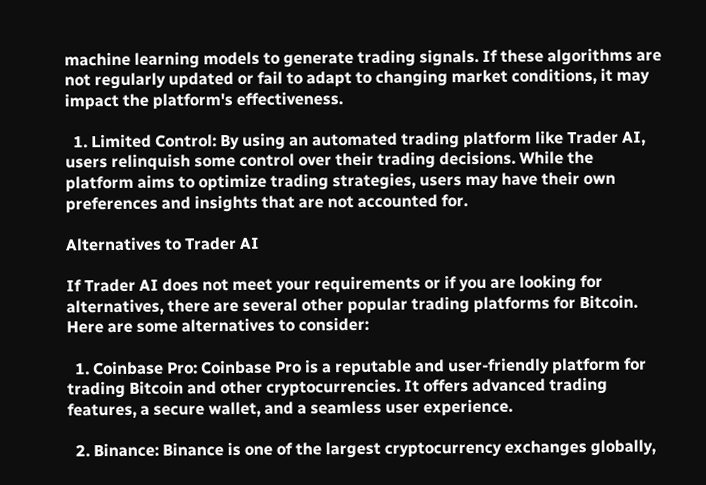machine learning models to generate trading signals. If these algorithms are not regularly updated or fail to adapt to changing market conditions, it may impact the platform's effectiveness.

  1. Limited Control: By using an automated trading platform like Trader AI, users relinquish some control over their trading decisions. While the platform aims to optimize trading strategies, users may have their own preferences and insights that are not accounted for.

Alternatives to Trader AI

If Trader AI does not meet your requirements or if you are looking for alternatives, there are several other popular trading platforms for Bitcoin. Here are some alternatives to consider:

  1. Coinbase Pro: Coinbase Pro is a reputable and user-friendly platform for trading Bitcoin and other cryptocurrencies. It offers advanced trading features, a secure wallet, and a seamless user experience.

  2. Binance: Binance is one of the largest cryptocurrency exchanges globally,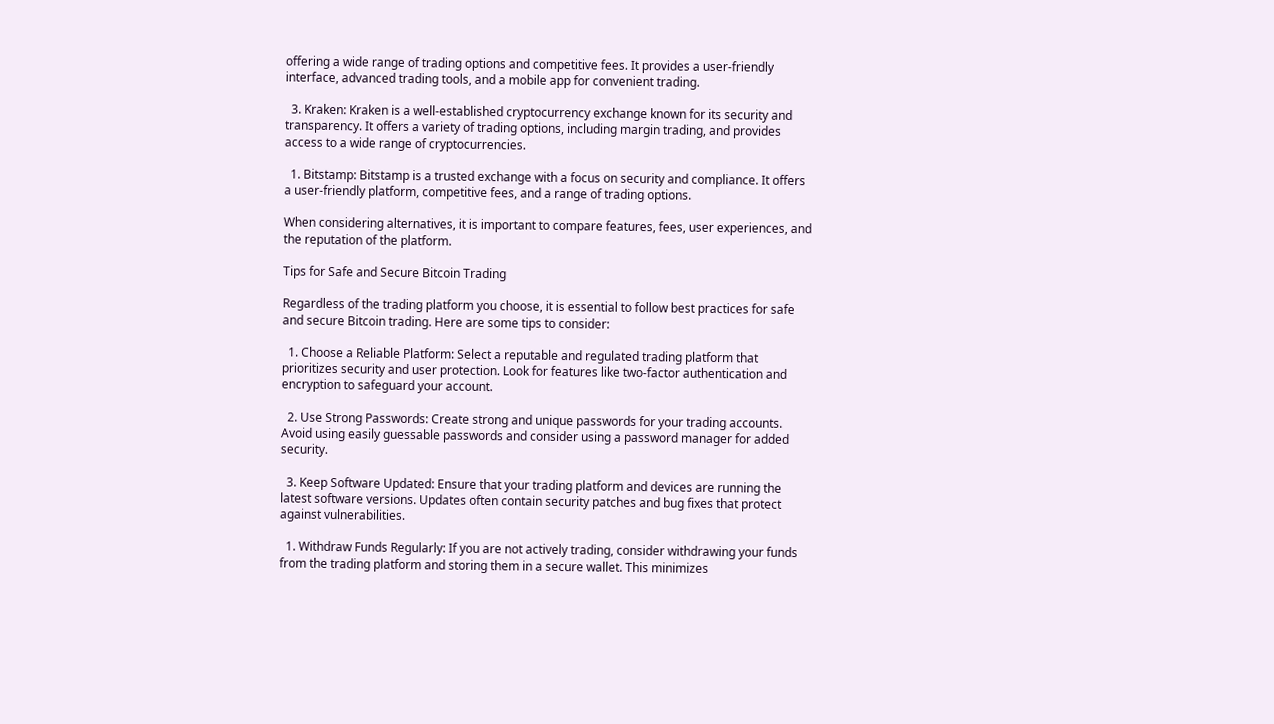offering a wide range of trading options and competitive fees. It provides a user-friendly interface, advanced trading tools, and a mobile app for convenient trading.

  3. Kraken: Kraken is a well-established cryptocurrency exchange known for its security and transparency. It offers a variety of trading options, including margin trading, and provides access to a wide range of cryptocurrencies.

  1. Bitstamp: Bitstamp is a trusted exchange with a focus on security and compliance. It offers a user-friendly platform, competitive fees, and a range of trading options.

When considering alternatives, it is important to compare features, fees, user experiences, and the reputation of the platform.

Tips for Safe and Secure Bitcoin Trading

Regardless of the trading platform you choose, it is essential to follow best practices for safe and secure Bitcoin trading. Here are some tips to consider:

  1. Choose a Reliable Platform: Select a reputable and regulated trading platform that prioritizes security and user protection. Look for features like two-factor authentication and encryption to safeguard your account.

  2. Use Strong Passwords: Create strong and unique passwords for your trading accounts. Avoid using easily guessable passwords and consider using a password manager for added security.

  3. Keep Software Updated: Ensure that your trading platform and devices are running the latest software versions. Updates often contain security patches and bug fixes that protect against vulnerabilities.

  1. Withdraw Funds Regularly: If you are not actively trading, consider withdrawing your funds from the trading platform and storing them in a secure wallet. This minimizes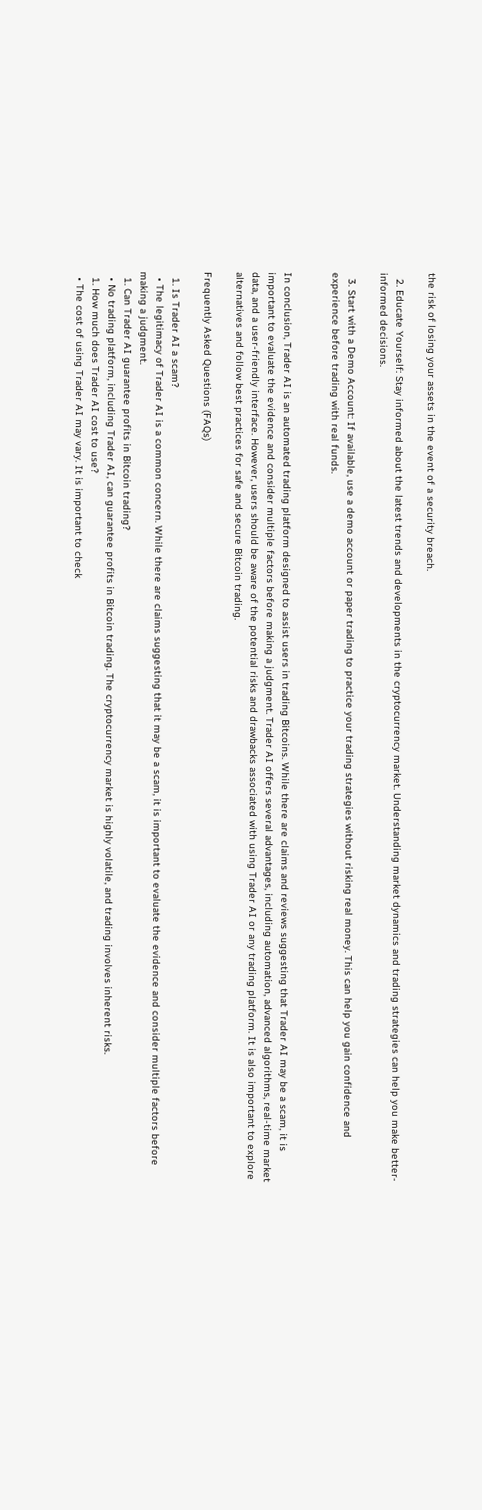the risk of losing your assets in the event of a security breach.

  2. Educate Yourself: Stay informed about the latest trends and developments in the cryptocurrency market. Understanding market dynamics and trading strategies can help you make better-informed decisions.

  3. Start with a Demo Account: If available, use a demo account or paper trading to practice your trading strategies without risking real money. This can help you gain confidence and experience before trading with real funds.


In conclusion, Trader AI is an automated trading platform designed to assist users in trading Bitcoins. While there are claims and reviews suggesting that Trader AI may be a scam, it is important to evaluate the evidence and consider multiple factors before making a judgment. Trader AI offers several advantages, including automation, advanced algorithms, real-time market data, and a user-friendly interface. However, users should be aware of the potential risks and drawbacks associated with using Trader AI or any trading platform. It is also important to explore alternatives and follow best practices for safe and secure Bitcoin trading.

Frequently Asked Questions (FAQs)

  1. Is Trader AI a scam?
  • The legitimacy of Trader AI is a common concern. While there are claims suggesting that it may be a scam, it is important to evaluate the evidence and consider multiple factors before making a judgment.
  1. Can Trader AI guarantee profits in Bitcoin trading?
  • No trading platform, including Trader AI, can guarantee profits in Bitcoin trading. The cryptocurrency market is highly volatile, and trading involves inherent risks.
  1. How much does Trader AI cost to use?
  • The cost of using Trader AI may vary. It is important to check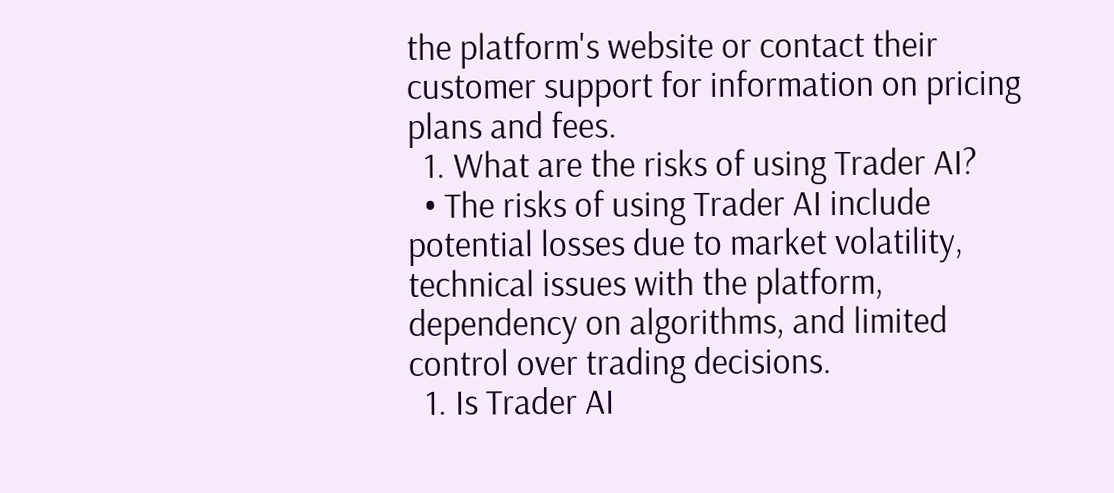the platform's website or contact their customer support for information on pricing plans and fees.
  1. What are the risks of using Trader AI?
  • The risks of using Trader AI include potential losses due to market volatility, technical issues with the platform, dependency on algorithms, and limited control over trading decisions.
  1. Is Trader AI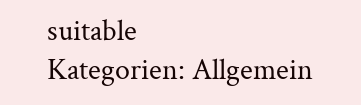suitable
Kategorien: Allgemein